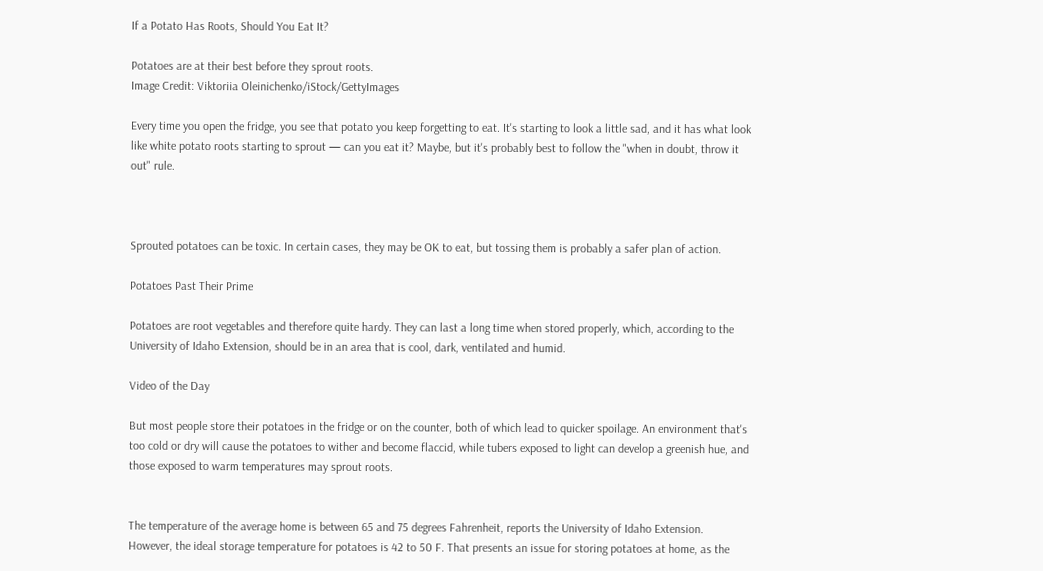If a Potato Has Roots, Should You Eat It?

Potatoes are at their best before they sprout roots.
Image Credit: Viktoriia Oleinichenko/iStock/GettyImages

Every time you open the fridge, you see that potato you keep forgetting to eat. It's starting to look a little sad, and it has what look like white potato roots starting to sprout — can you eat it? Maybe, but it's probably best to follow the "when in doubt, throw it out" rule.



Sprouted potatoes can be toxic. In certain cases, they may be OK to eat, but tossing them is probably a safer plan of action.

Potatoes Past Their Prime

Potatoes are root vegetables and therefore quite hardy. They can last a long time when stored properly, which, according to the University of Idaho Extension, should be in an area that is cool, dark, ventilated and humid.

Video of the Day

But most people store their potatoes in the fridge or on the counter, both of which lead to quicker spoilage. An environment that's too cold or dry will cause the potatoes to wither and become flaccid, while tubers exposed to light can develop a greenish hue, and those exposed to warm temperatures may sprout roots.


The temperature of the average home is between 65 and 75 degrees Fahrenheit, reports the University of Idaho Extension. However, the ideal storage temperature for potatoes is 42 to 50 F. That presents an issue for storing potatoes at home, as the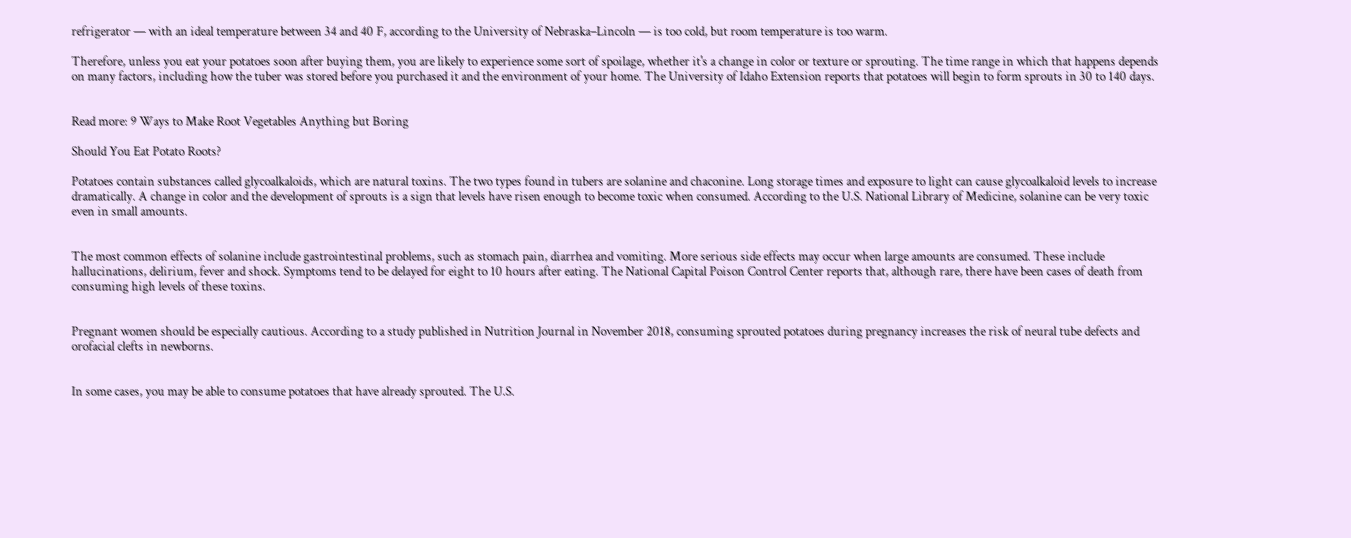refrigerator — with an ideal temperature between 34 and 40 F, according to the University of Nebraska–Lincoln — is too cold, but room temperature is too warm.

Therefore, unless you eat your potatoes soon after buying them, you are likely to experience some sort of spoilage, whether it's a change in color or texture or sprouting. The time range in which that happens depends on many factors, including how the tuber was stored before you purchased it and the environment of your home. The University of Idaho Extension reports that potatoes will begin to form sprouts in 30 to 140 days.


Read more: 9 Ways to Make Root Vegetables Anything but Boring

Should You Eat Potato Roots?

Potatoes contain substances called glycoalkaloids, which are natural toxins. The two types found in tubers are solanine and chaconine. Long storage times and exposure to light can cause glycoalkaloid levels to increase dramatically. A change in color and the development of sprouts is a sign that levels have risen enough to become toxic when consumed. According to the U.S. National Library of Medicine, solanine can be very toxic even in small amounts.


The most common effects of solanine include gastrointestinal problems, such as stomach pain, diarrhea and vomiting. More serious side effects may occur when large amounts are consumed. These include hallucinations, delirium, fever and shock. Symptoms tend to be delayed for eight to 10 hours after eating. The National Capital Poison Control Center reports that, although rare, there have been cases of death from consuming high levels of these toxins.


Pregnant women should be especially cautious. According to a study published in Nutrition Journal in November 2018, consuming sprouted potatoes during pregnancy increases the risk of neural tube defects and orofacial clefts in newborns.


In some cases, you may be able to consume potatoes that have already sprouted. The U.S.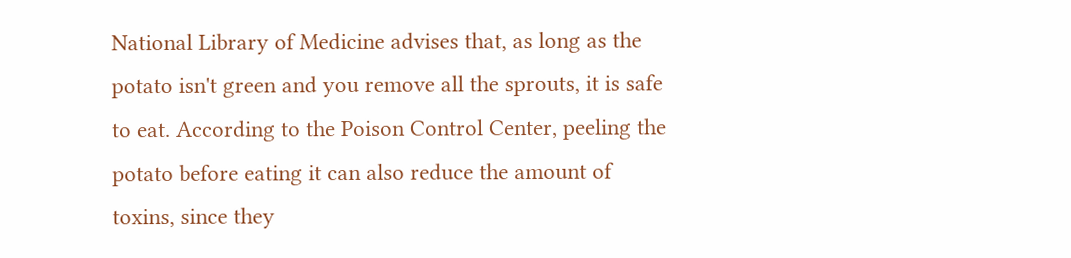National Library of Medicine advises that, as long as the potato isn't green and you remove all the sprouts, it is safe to eat. According to the Poison Control Center, peeling the potato before eating it can also reduce the amount of toxins, since they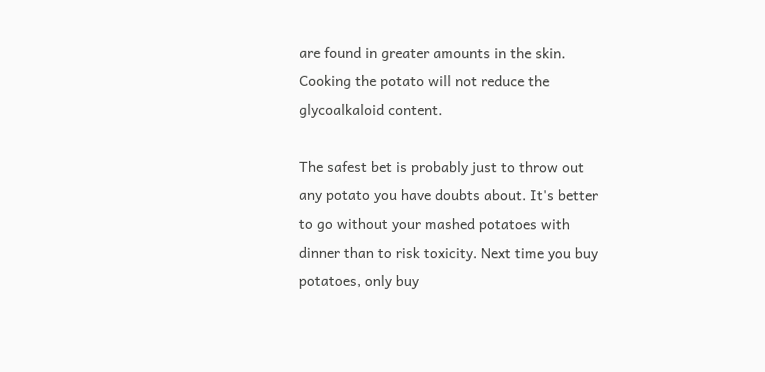are found in greater amounts in the skin. Cooking the potato will not reduce the glycoalkaloid content.

The safest bet is probably just to throw out any potato you have doubts about. It's better to go without your mashed potatoes with dinner than to risk toxicity. Next time you buy potatoes, only buy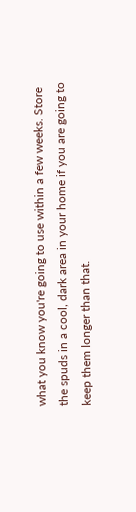what you know you're going to use within a few weeks. Store the spuds in a cool, dark area in your home if you are going to keep them longer than that.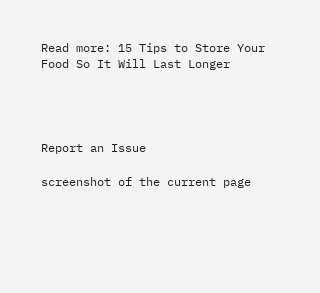Read more: 15 Tips to Store Your Food So It Will Last Longer




Report an Issue

screenshot of the current page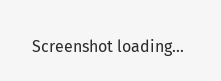Screenshot loading...